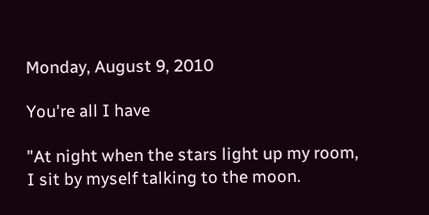Monday, August 9, 2010

You're all I have

"At night when the stars light up my room,
I sit by myself talking to the moon.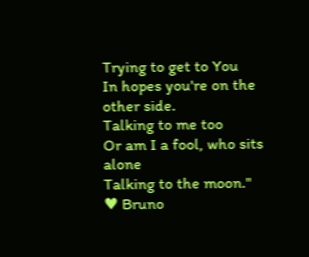Trying to get to You
In hopes you're on the other side.
Talking to me too
Or am I a fool, who sits alone
Talking to the moon."
♥ Bruno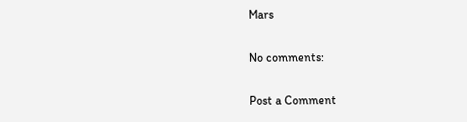Mars

No comments:

Post a Comment